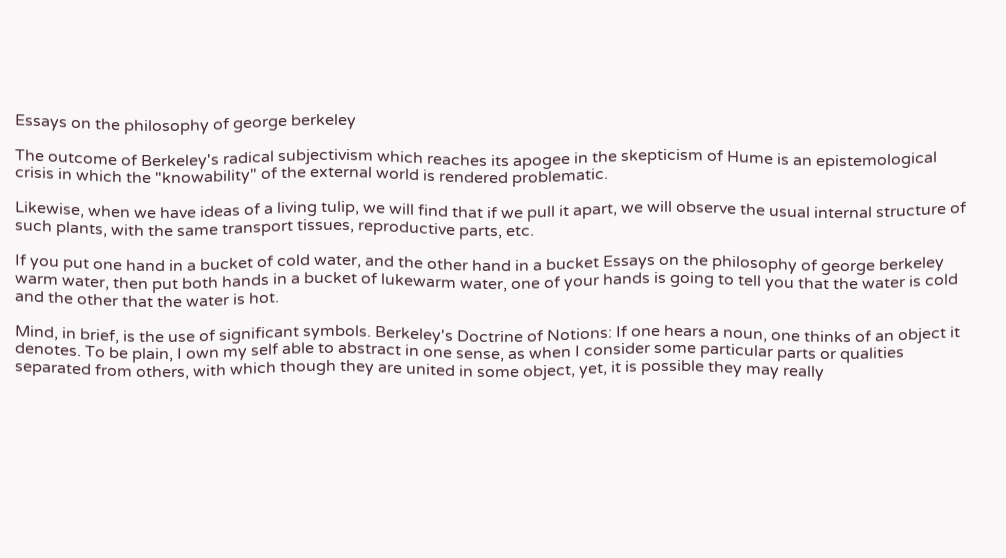Essays on the philosophy of george berkeley

The outcome of Berkeley's radical subjectivism which reaches its apogee in the skepticism of Hume is an epistemological crisis in which the "knowability" of the external world is rendered problematic.

Likewise, when we have ideas of a living tulip, we will find that if we pull it apart, we will observe the usual internal structure of such plants, with the same transport tissues, reproductive parts, etc.

If you put one hand in a bucket of cold water, and the other hand in a bucket Essays on the philosophy of george berkeley warm water, then put both hands in a bucket of lukewarm water, one of your hands is going to tell you that the water is cold and the other that the water is hot.

Mind, in brief, is the use of significant symbols. Berkeley's Doctrine of Notions: If one hears a noun, one thinks of an object it denotes. To be plain, I own my self able to abstract in one sense, as when I consider some particular parts or qualities separated from others, with which though they are united in some object, yet, it is possible they may really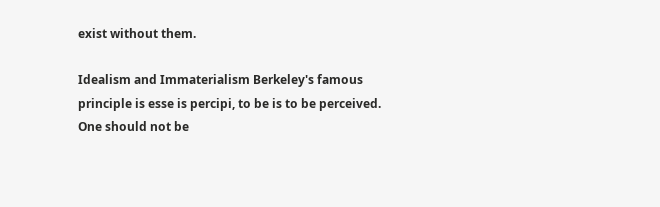exist without them.

Idealism and Immaterialism Berkeley's famous principle is esse is percipi, to be is to be perceived. One should not be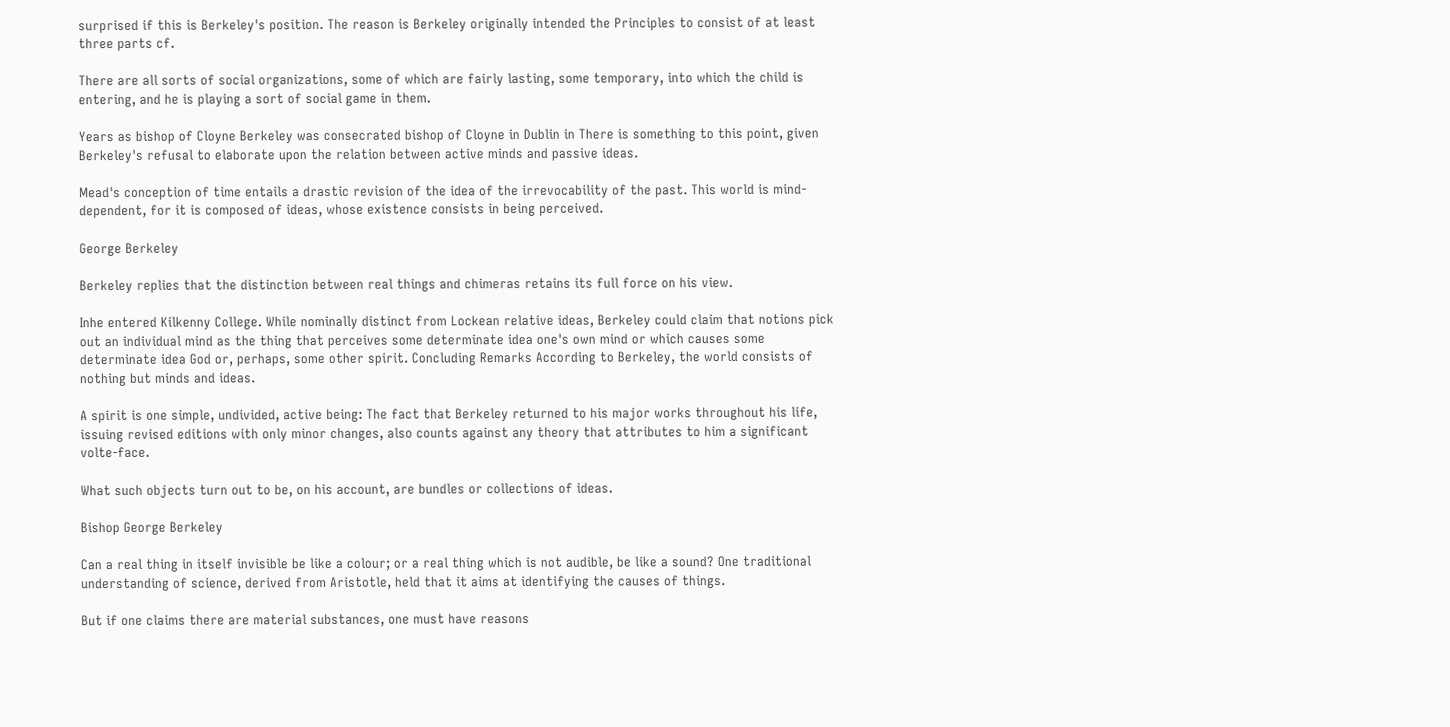surprised if this is Berkeley's position. The reason is Berkeley originally intended the Principles to consist of at least three parts cf.

There are all sorts of social organizations, some of which are fairly lasting, some temporary, into which the child is entering, and he is playing a sort of social game in them.

Years as bishop of Cloyne Berkeley was consecrated bishop of Cloyne in Dublin in There is something to this point, given Berkeley's refusal to elaborate upon the relation between active minds and passive ideas.

Mead's conception of time entails a drastic revision of the idea of the irrevocability of the past. This world is mind-dependent, for it is composed of ideas, whose existence consists in being perceived.

George Berkeley

Berkeley replies that the distinction between real things and chimeras retains its full force on his view.

Inhe entered Kilkenny College. While nominally distinct from Lockean relative ideas, Berkeley could claim that notions pick out an individual mind as the thing that perceives some determinate idea one's own mind or which causes some determinate idea God or, perhaps, some other spirit. Concluding Remarks According to Berkeley, the world consists of nothing but minds and ideas.

A spirit is one simple, undivided, active being: The fact that Berkeley returned to his major works throughout his life, issuing revised editions with only minor changes, also counts against any theory that attributes to him a significant volte-face.

What such objects turn out to be, on his account, are bundles or collections of ideas.

Bishop George Berkeley

Can a real thing in itself invisible be like a colour; or a real thing which is not audible, be like a sound? One traditional understanding of science, derived from Aristotle, held that it aims at identifying the causes of things.

But if one claims there are material substances, one must have reasons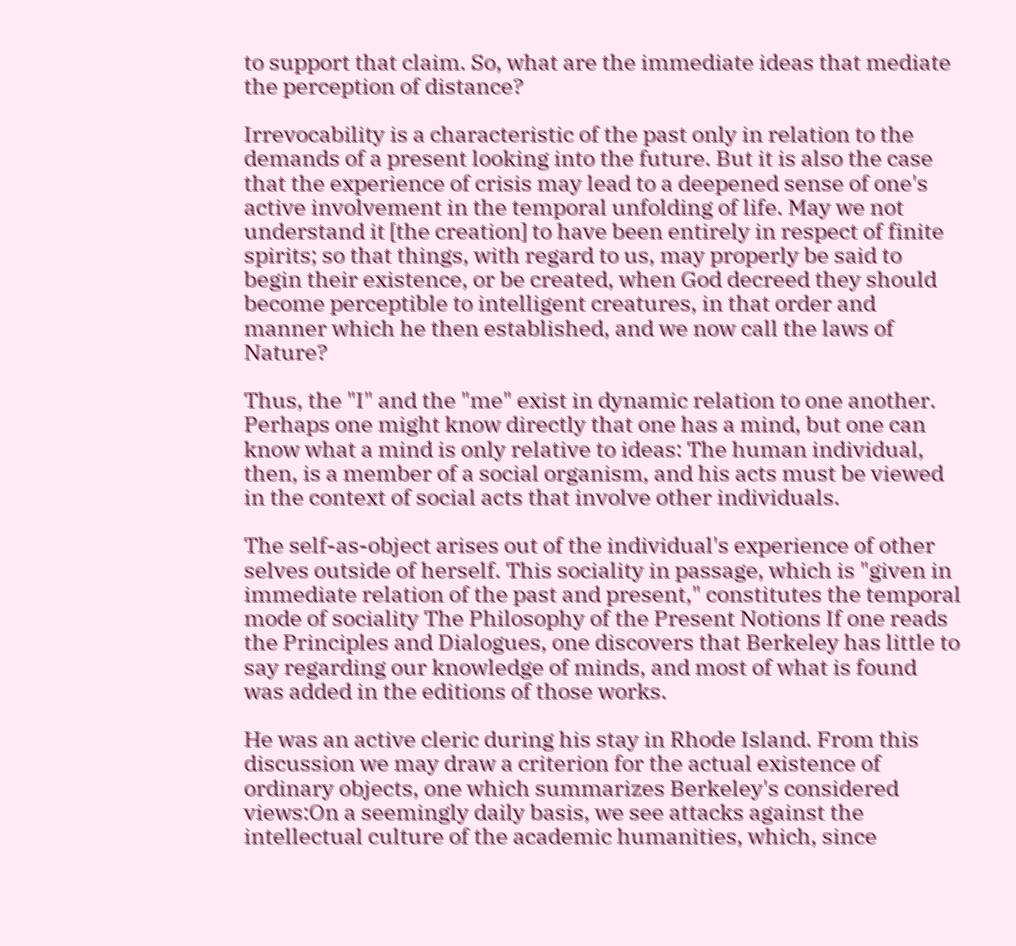to support that claim. So, what are the immediate ideas that mediate the perception of distance?

Irrevocability is a characteristic of the past only in relation to the demands of a present looking into the future. But it is also the case that the experience of crisis may lead to a deepened sense of one's active involvement in the temporal unfolding of life. May we not understand it [the creation] to have been entirely in respect of finite spirits; so that things, with regard to us, may properly be said to begin their existence, or be created, when God decreed they should become perceptible to intelligent creatures, in that order and manner which he then established, and we now call the laws of Nature?

Thus, the "I" and the "me" exist in dynamic relation to one another. Perhaps one might know directly that one has a mind, but one can know what a mind is only relative to ideas: The human individual, then, is a member of a social organism, and his acts must be viewed in the context of social acts that involve other individuals.

The self-as-object arises out of the individual's experience of other selves outside of herself. This sociality in passage, which is "given in immediate relation of the past and present," constitutes the temporal mode of sociality The Philosophy of the Present Notions If one reads the Principles and Dialogues, one discovers that Berkeley has little to say regarding our knowledge of minds, and most of what is found was added in the editions of those works.

He was an active cleric during his stay in Rhode Island. From this discussion we may draw a criterion for the actual existence of ordinary objects, one which summarizes Berkeley's considered views:On a seemingly daily basis, we see attacks against the intellectual culture of the academic humanities, which, since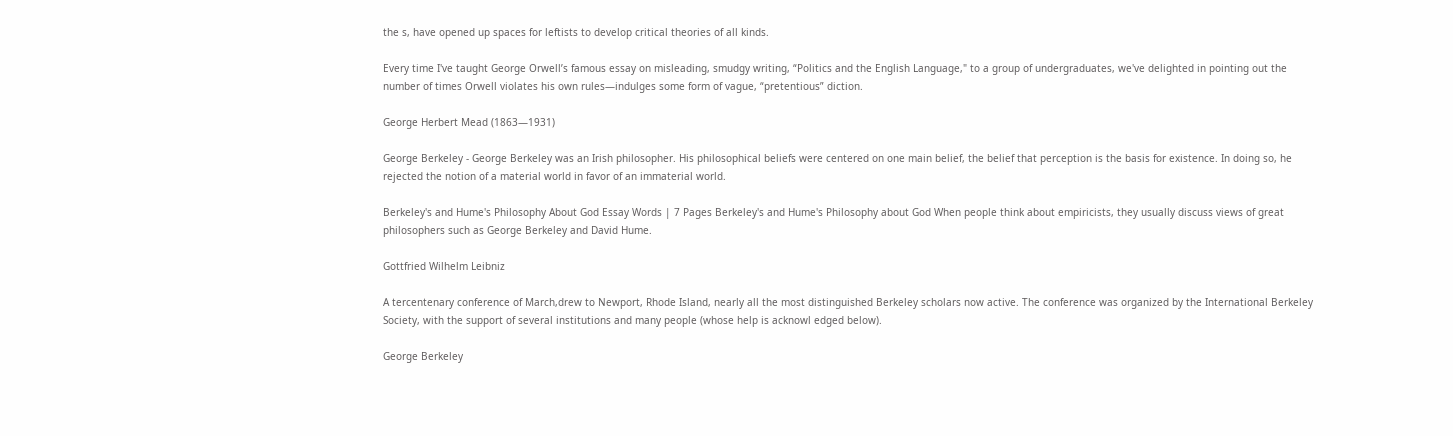the s, have opened up spaces for leftists to develop critical theories of all kinds.

Every time I've taught George Orwell’s famous essay on misleading, smudgy writing, “Politics and the English Language," to a group of undergraduates, we've delighted in pointing out the number of times Orwell violates his own rules—indulges some form of vague, “pretentious” diction.

George Herbert Mead (1863—1931)

George Berkeley - George Berkeley was an Irish philosopher. His philosophical beliefs were centered on one main belief, the belief that perception is the basis for existence. In doing so, he rejected the notion of a material world in favor of an immaterial world.

Berkeley's and Hume's Philosophy About God Essay Words | 7 Pages Berkeley's and Hume's Philosophy about God When people think about empiricists, they usually discuss views of great philosophers such as George Berkeley and David Hume.

Gottfried Wilhelm Leibniz

A tercentenary conference of March,drew to Newport, Rhode Island, nearly all the most distinguished Berkeley scholars now active. The conference was organized by the International Berkeley Society, with the support of several institutions and many people (whose help is acknowl edged below).

George Berkeley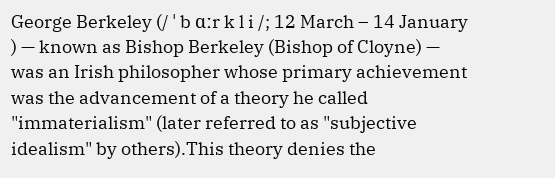George Berkeley (/ ˈ b ɑːr k l i /; 12 March – 14 January ) — known as Bishop Berkeley (Bishop of Cloyne) — was an Irish philosopher whose primary achievement was the advancement of a theory he called "immaterialism" (later referred to as "subjective idealism" by others).This theory denies the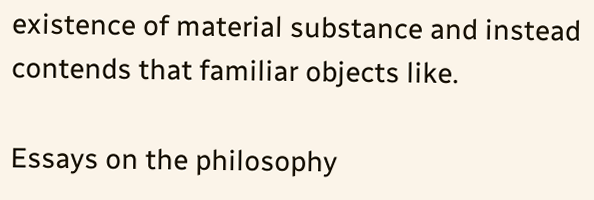existence of material substance and instead contends that familiar objects like.

Essays on the philosophy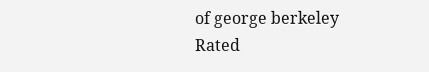of george berkeley
Rated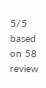5/5 based on 58 review